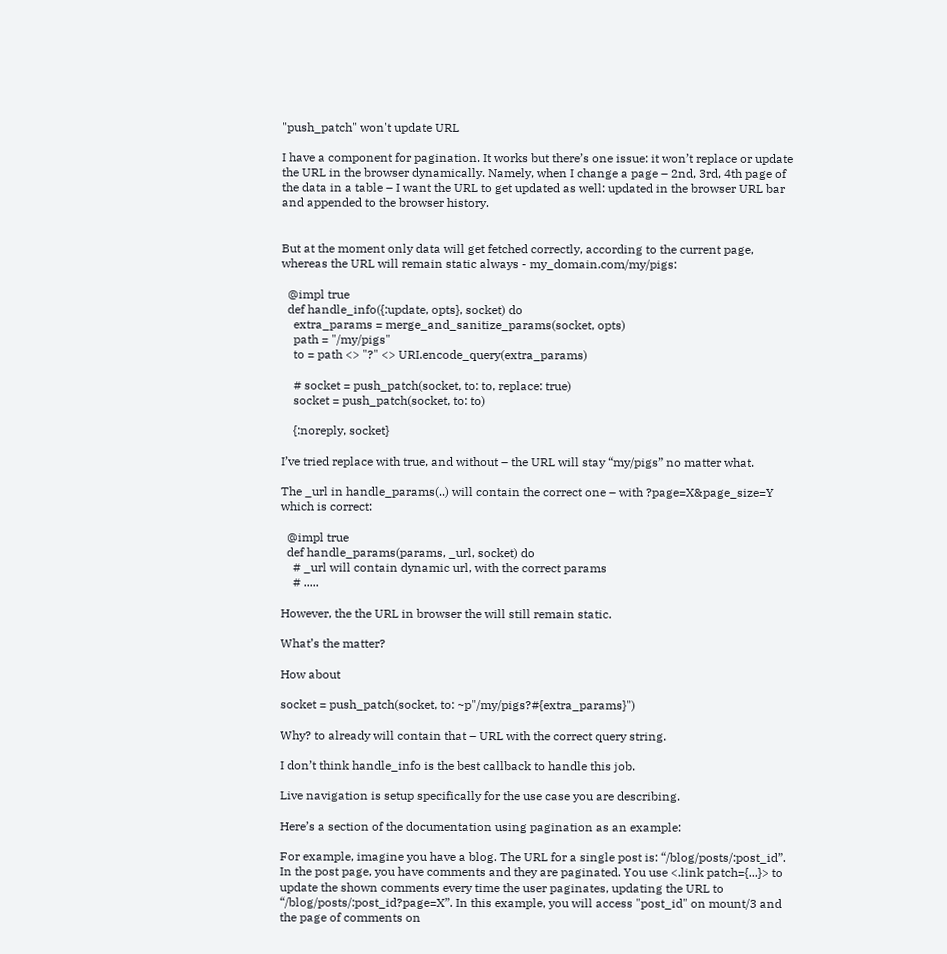"push_patch" won't update URL

I have a component for pagination. It works but there’s one issue: it won’t replace or update the URL in the browser dynamically. Namely, when I change a page – 2nd, 3rd, 4th page of the data in a table – I want the URL to get updated as well: updated in the browser URL bar and appended to the browser history.


But at the moment only data will get fetched correctly, according to the current page, whereas the URL will remain static always - my_domain.com/my/pigs:

  @impl true
  def handle_info({:update, opts}, socket) do
    extra_params = merge_and_sanitize_params(socket, opts)
    path = "/my/pigs"
    to = path <> "?" <> URI.encode_query(extra_params)

    # socket = push_patch(socket, to: to, replace: true)
    socket = push_patch(socket, to: to)

    {:noreply, socket}

I’ve tried replace with true, and without – the URL will stay “my/pigs” no matter what.

The _url in handle_params(..) will contain the correct one – with ?page=X&page_size=Y which is correct:

  @impl true
  def handle_params(params, _url, socket) do
    # _url will contain dynamic url, with the correct params
    # .....

However, the the URL in browser the will still remain static.

What’s the matter?

How about

socket = push_patch(socket, to: ~p"/my/pigs?#{extra_params}")

Why? to already will contain that – URL with the correct query string.

I don’t think handle_info is the best callback to handle this job.

Live navigation is setup specifically for the use case you are describing.

Here’s a section of the documentation using pagination as an example:

For example, imagine you have a blog. The URL for a single post is: “/blog/posts/:post_id”. In the post page, you have comments and they are paginated. You use <.link patch={...}> to update the shown comments every time the user paginates, updating the URL to “/blog/posts/:post_id?page=X”. In this example, you will access "post_id" on mount/3 and the page of comments on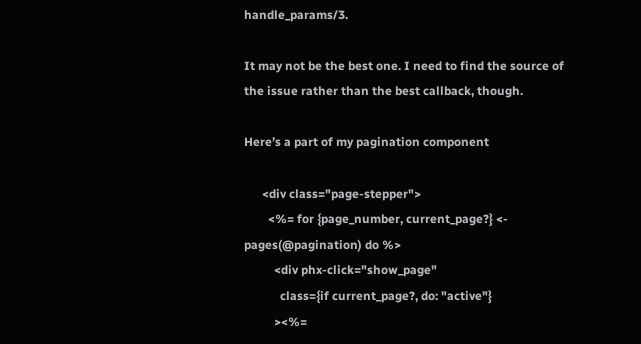handle_params/3.

It may not be the best one. I need to find the source of the issue rather than the best callback, though.

Here’s a part of my pagination component

      <div class="page-stepper">
        <%= for {page_number, current_page?} <- pages(@pagination) do %>
          <div phx-click="show_page"
            class={if current_page?, do: "active"}
          ><%=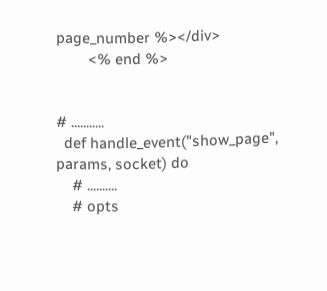page_number %></div>
        <% end %>


# ...........
  def handle_event("show_page", params, socket) do
    # ..........
    # opts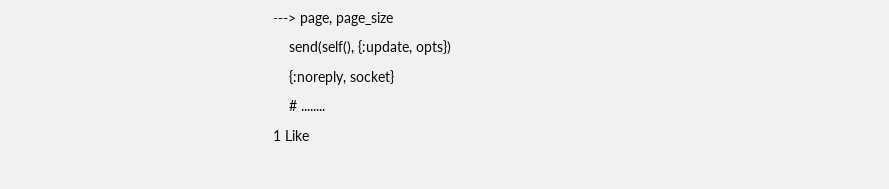---> page, page_size
    send(self(), {:update, opts})
    {:noreply, socket}
    # ........
1 Like